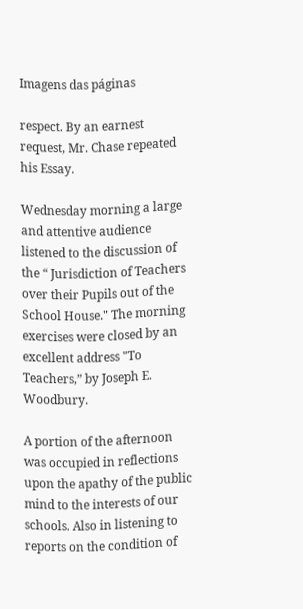Imagens das páginas

respect. By an earnest request, Mr. Chase repeated his Essay.

Wednesday morning a large and attentive audience listened to the discussion of the “ Jurisdiction of Teachers over their Pupils out of the School House." The morning exercises were closed by an excellent address "To Teachers,” by Joseph E. Woodbury.

A portion of the afternoon was occupied in reflections upon the apathy of the public mind to the interests of our schools. Also in listening to reports on the condition of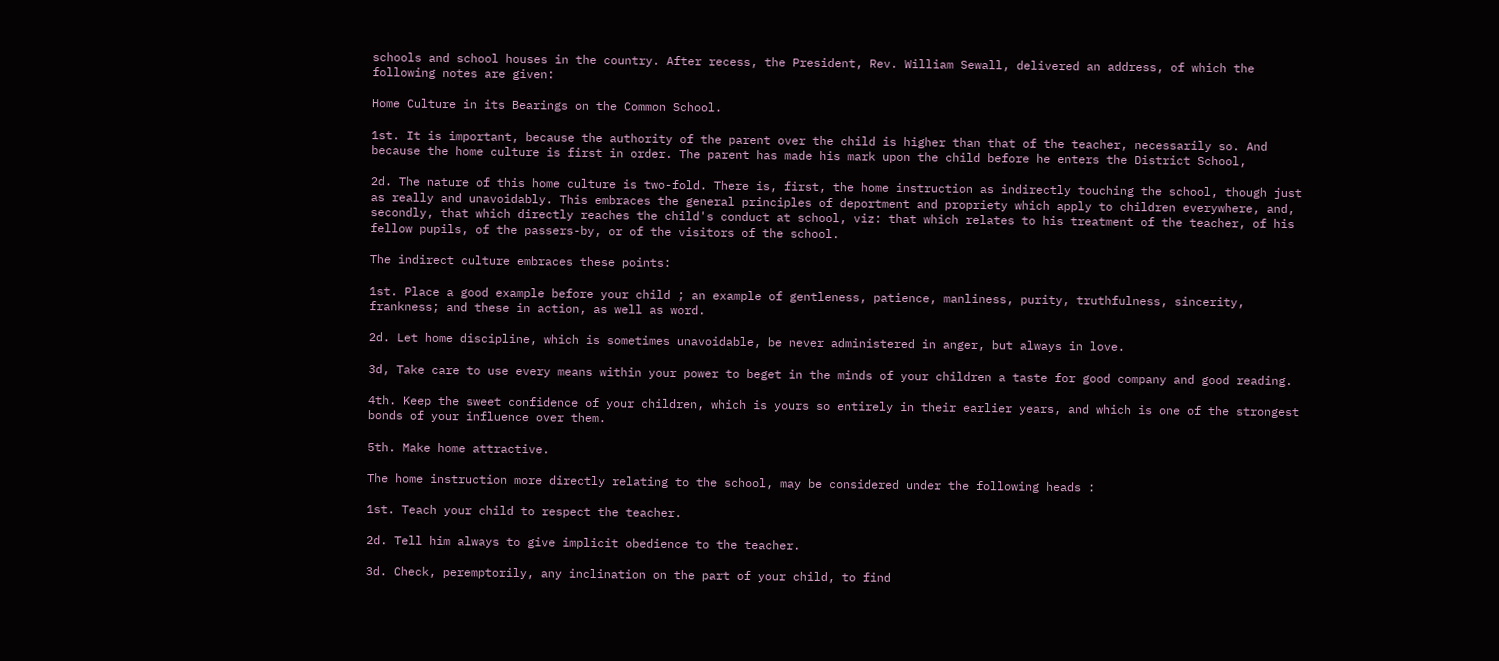schools and school houses in the country. After recess, the President, Rev. William Sewall, delivered an address, of which the following notes are given:

Home Culture in its Bearings on the Common School.

1st. It is important, because the authority of the parent over the child is higher than that of the teacher, necessarily so. And because the home culture is first in order. The parent has made his mark upon the child before he enters the District School,

2d. The nature of this home culture is two-fold. There is, first, the home instruction as indirectly touching the school, though just as really and unavoidably. This embraces the general principles of deportment and propriety which apply to children everywhere, and, secondly, that which directly reaches the child's conduct at school, viz: that which relates to his treatment of the teacher, of his fellow pupils, of the passers-by, or of the visitors of the school.

The indirect culture embraces these points:

1st. Place a good example before your child ; an example of gentleness, patience, manliness, purity, truthfulness, sincerity, frankness; and these in action, as well as word.

2d. Let home discipline, which is sometimes unavoidable, be never administered in anger, but always in love.

3d, Take care to use every means within your power to beget in the minds of your children a taste for good company and good reading.

4th. Keep the sweet confidence of your children, which is yours so entirely in their earlier years, and which is one of the strongest bonds of your influence over them.

5th. Make home attractive.

The home instruction more directly relating to the school, may be considered under the following heads :

1st. Teach your child to respect the teacher.

2d. Tell him always to give implicit obedience to the teacher.

3d. Check, peremptorily, any inclination on the part of your child, to find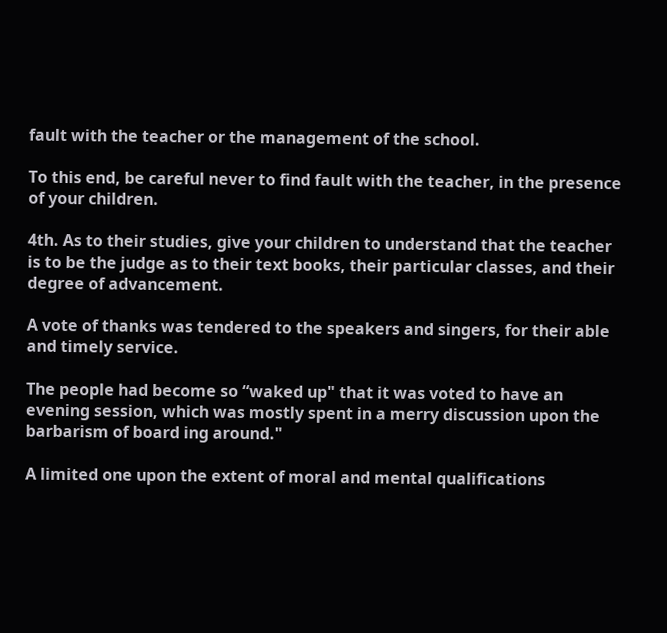fault with the teacher or the management of the school.

To this end, be careful never to find fault with the teacher, in the presence of your children.

4th. As to their studies, give your children to understand that the teacher is to be the judge as to their text books, their particular classes, and their degree of advancement.

A vote of thanks was tendered to the speakers and singers, for their able and timely service.

The people had become so “waked up" that it was voted to have an evening session, which was mostly spent in a merry discussion upon the barbarism of board ing around."

A limited one upon the extent of moral and mental qualifications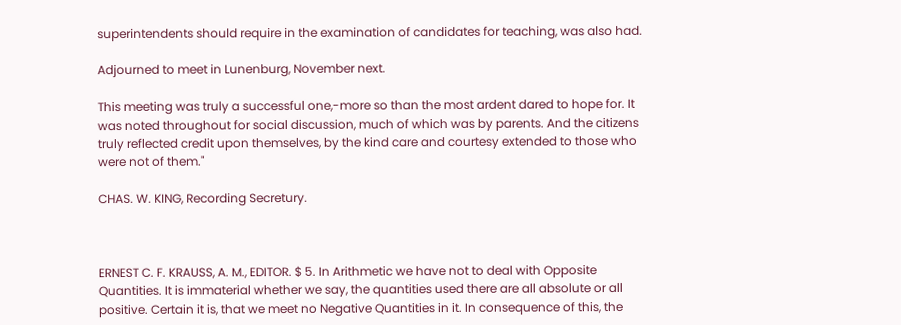superintendents should require in the examination of candidates for teaching, was also had.

Adjourned to meet in Lunenburg, November next.

This meeting was truly a successful one,-more so than the most ardent dared to hope for. It was noted throughout for social discussion, much of which was by parents. And the citizens truly reflected credit upon themselves, by the kind care and courtesy extended to those who were not of them."

CHAS. W. KING, Recording Secretury.



ERNEST C. F. KRAUSS, A. M., EDITOR. $ 5. In Arithmetic we have not to deal with Opposite Quantities. It is immaterial whether we say, the quantities used there are all absolute or all positive. Certain it is, that we meet no Negative Quantities in it. In consequence of this, the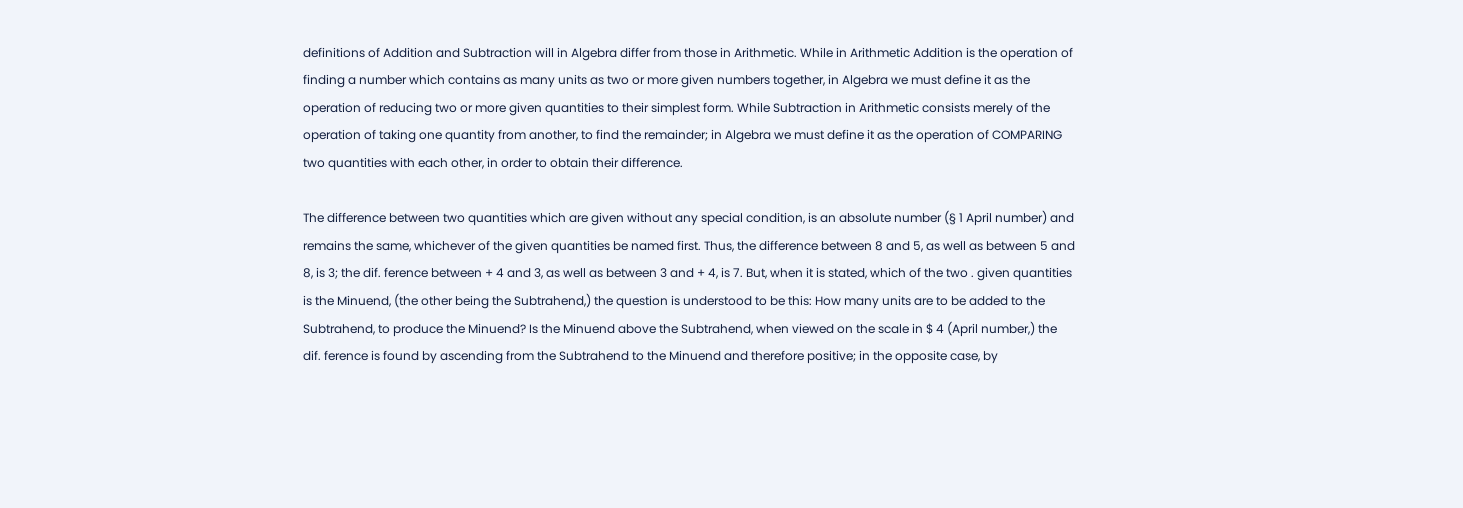definitions of Addition and Subtraction will in Algebra differ from those in Arithmetic. While in Arithmetic Addition is the operation of finding a number which contains as many units as two or more given numbers together, in Algebra we must define it as the operation of reducing two or more given quantities to their simplest form. While Subtraction in Arithmetic consists merely of the operation of taking one quantity from another, to find the remainder; in Algebra we must define it as the operation of COMPARING two quantities with each other, in order to obtain their difference.

The difference between two quantities which are given without any special condition, is an absolute number (§ 1 April number) and remains the same, whichever of the given quantities be named first. Thus, the difference between 8 and 5, as well as between 5 and 8, is 3; the dif. ference between + 4 and 3, as well as between 3 and + 4, is 7. But, when it is stated, which of the two . given quantities is the Minuend, (the other being the Subtrahend,) the question is understood to be this: How many units are to be added to the Subtrahend, to produce the Minuend? Is the Minuend above the Subtrahend, when viewed on the scale in $ 4 (April number,) the dif. ference is found by ascending from the Subtrahend to the Minuend and therefore positive; in the opposite case, by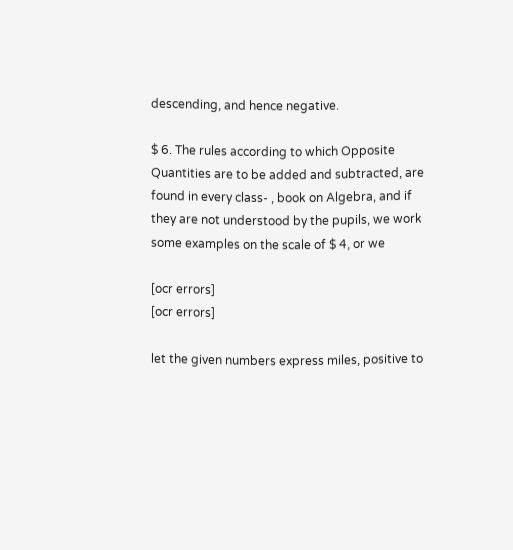descending, and hence negative.

$ 6. The rules according to which Opposite Quantities are to be added and subtracted, are found in every class- , book on Algebra, and if they are not understood by the pupils, we work some examples on the scale of $ 4, or we

[ocr errors]
[ocr errors]

let the given numbers express miles, positive to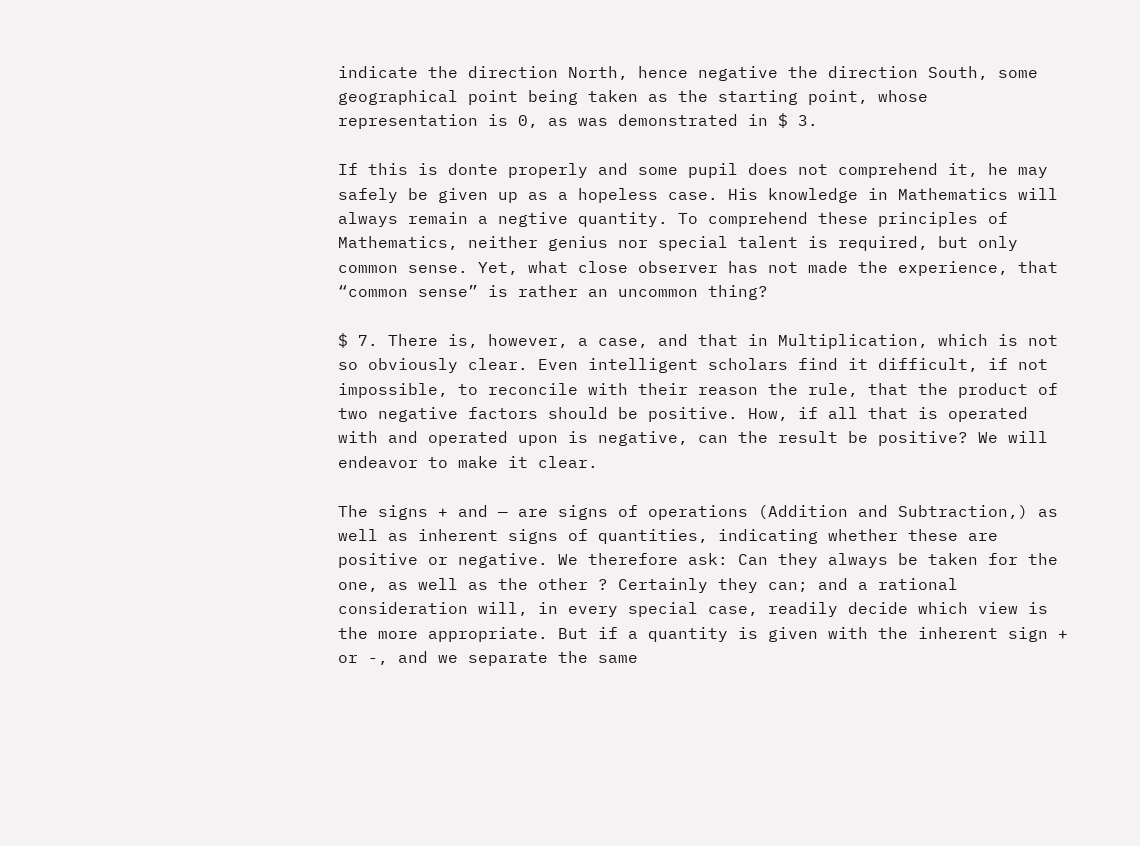indicate the direction North, hence negative the direction South, some geographical point being taken as the starting point, whose representation is 0, as was demonstrated in $ 3.

If this is donte properly and some pupil does not comprehend it, he may safely be given up as a hopeless case. His knowledge in Mathematics will always remain a negtive quantity. To comprehend these principles of Mathematics, neither genius nor special talent is required, but only common sense. Yet, what close observer has not made the experience, that “common sense” is rather an uncommon thing?

$ 7. There is, however, a case, and that in Multiplication, which is not so obviously clear. Even intelligent scholars find it difficult, if not impossible, to reconcile with their reason the rule, that the product of two negative factors should be positive. How, if all that is operated with and operated upon is negative, can the result be positive? We will endeavor to make it clear.

The signs + and — are signs of operations (Addition and Subtraction,) as well as inherent signs of quantities, indicating whether these are positive or negative. We therefore ask: Can they always be taken for the one, as well as the other ? Certainly they can; and a rational consideration will, in every special case, readily decide which view is the more appropriate. But if a quantity is given with the inherent sign + or -, and we separate the same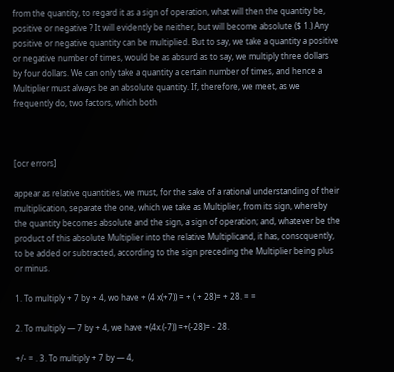from the quantity, to regard it as a sign of operation, what will then the quantity be, positive or negative ? It will evidently be neither, but will become absolute ($ 1.) Any positive or negative quantity can be multiplied. But to say, we take a quantity a positive or negative number of times, would be as absurd as to say, we multiply three dollars by four dollars. We can only take a quantity a certain number of times, and hence a Multiplier must always be an absolute quantity. If, therefore, we meet, as we frequently do, two factors, which both



[ocr errors]

appear as relative quantities, we must, for the sake of a rational understanding of their multiplication, separate the one, which we take as Multiplier, from its sign, whereby the quantity becomes absolute and the sign, a sign of operation; and, whatever be the product of this absolute Multiplier into the relative Multiplicand, it has, conscquently, to be added or subtracted, according to the sign preceding the Multiplier being plus or minus.

1. To multiply + 7 by + 4, wo have + (4 x(+7)) = + ( + 28)= + 28. = =

2. To multiply — 7 by + 4, we have +(4x.(-7)) =+(-28)= - 28.

+/- = . 3. To multiply + 7 by — 4,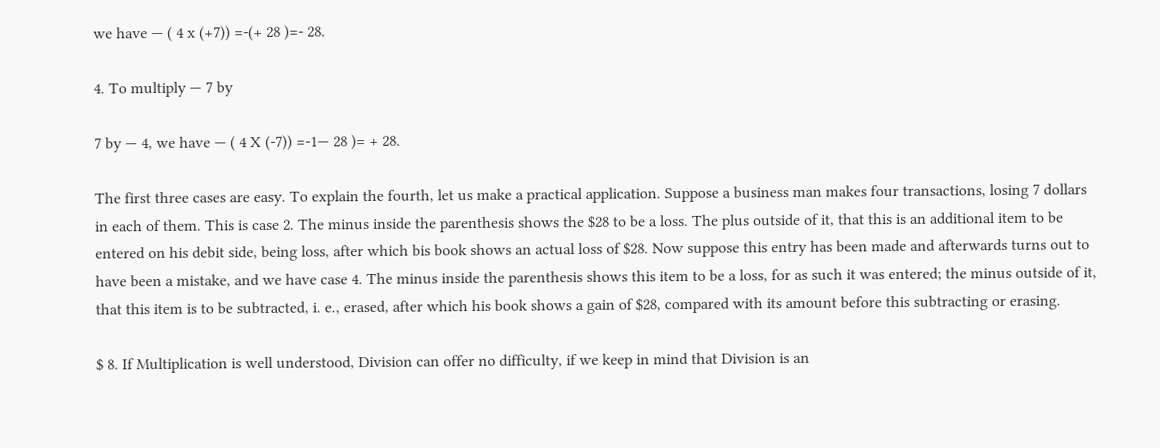we have — ( 4 x (+7)) =-(+ 28 )=- 28.

4. To multiply — 7 by

7 by — 4, we have — ( 4 X (-7)) =-1— 28 )= + 28.

The first three cases are easy. To explain the fourth, let us make a practical application. Suppose a business man makes four transactions, losing 7 dollars in each of them. This is case 2. The minus inside the parenthesis shows the $28 to be a loss. The plus outside of it, that this is an additional item to be entered on his debit side, being loss, after which bis book shows an actual loss of $28. Now suppose this entry has been made and afterwards turns out to have been a mistake, and we have case 4. The minus inside the parenthesis shows this item to be a loss, for as such it was entered; the minus outside of it, that this item is to be subtracted, i. e., erased, after which his book shows a gain of $28, compared with its amount before this subtracting or erasing.

$ 8. If Multiplication is well understood, Division can offer no difficulty, if we keep in mind that Division is an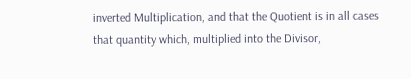inverted Multiplication, and that the Quotient is in all cases that quantity which, multiplied into the Divisor,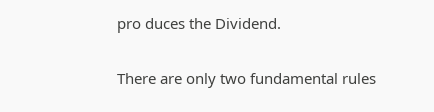pro duces the Dividend.

There are only two fundamental rules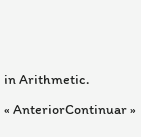in Arithmetic.

« AnteriorContinuar »